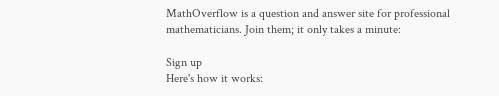MathOverflow is a question and answer site for professional mathematicians. Join them; it only takes a minute:

Sign up
Here's how it works: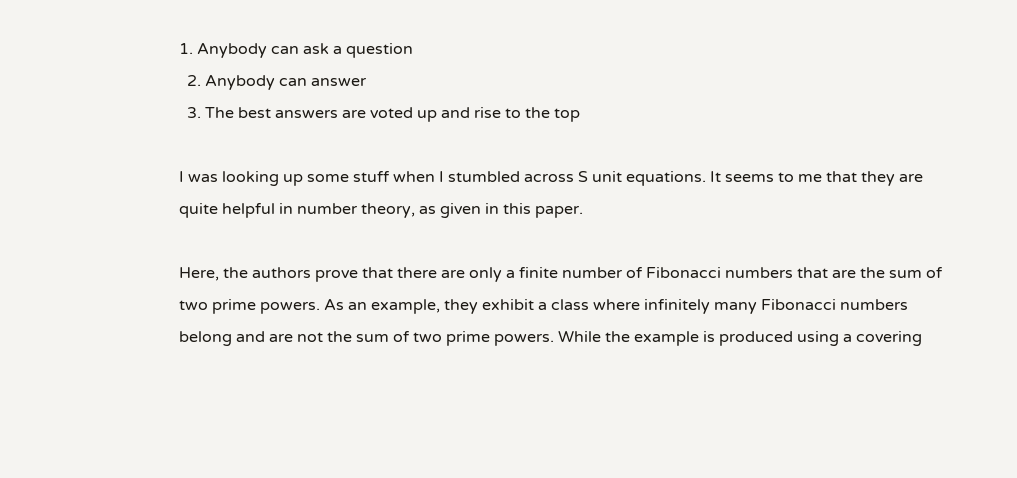1. Anybody can ask a question
  2. Anybody can answer
  3. The best answers are voted up and rise to the top

I was looking up some stuff when I stumbled across S unit equations. It seems to me that they are quite helpful in number theory, as given in this paper.

Here, the authors prove that there are only a finite number of Fibonacci numbers that are the sum of two prime powers. As an example, they exhibit a class where infinitely many Fibonacci numbers belong and are not the sum of two prime powers. While the example is produced using a covering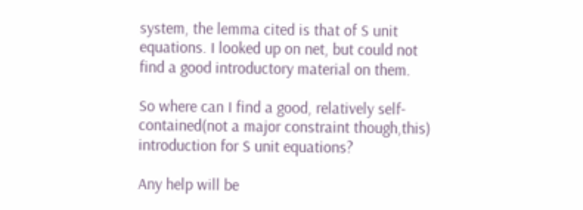system, the lemma cited is that of S unit equations. I looked up on net, but could not find a good introductory material on them.

So where can I find a good, relatively self-contained(not a major constraint though,this) introduction for S unit equations?

Any help will be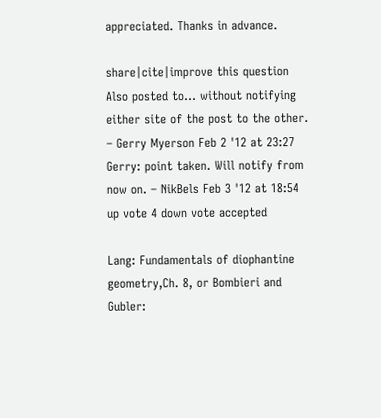appreciated. Thanks in advance.

share|cite|improve this question
Also posted to… without notifying either site of the post to the other. – Gerry Myerson Feb 2 '12 at 23:27
Gerry: point taken. Will notify from now on. – NikBels Feb 3 '12 at 18:54
up vote 4 down vote accepted

Lang: Fundamentals of diophantine geometry,Ch. 8, or Bombieri and Gubler: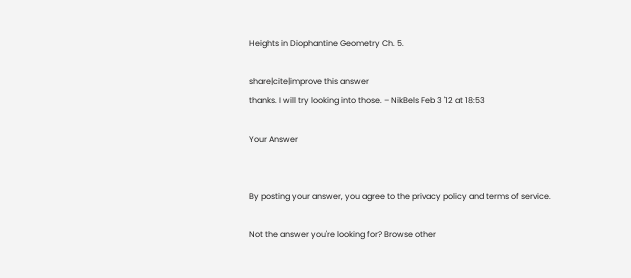Heights in Diophantine Geometry Ch. 5.

share|cite|improve this answer
thanks. I will try looking into those. – NikBels Feb 3 '12 at 18:53

Your Answer


By posting your answer, you agree to the privacy policy and terms of service.

Not the answer you're looking for? Browse other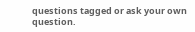questions tagged or ask your own question.